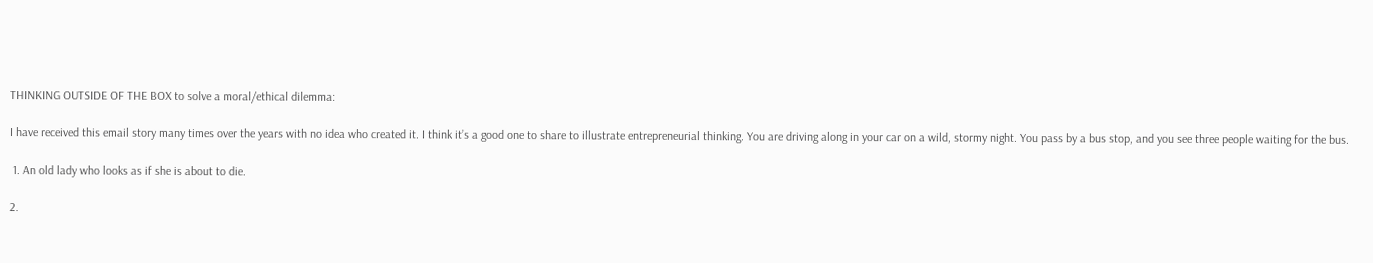THINKING OUTSIDE OF THE BOX to solve a moral/ethical dilemma:

I have received this email story many times over the years with no idea who created it. I think it’s a good one to share to illustrate entrepreneurial thinking. You are driving along in your car on a wild, stormy night. You pass by a bus stop, and you see three people waiting for the bus.

 1. An old lady who looks as if she is about to die.

2.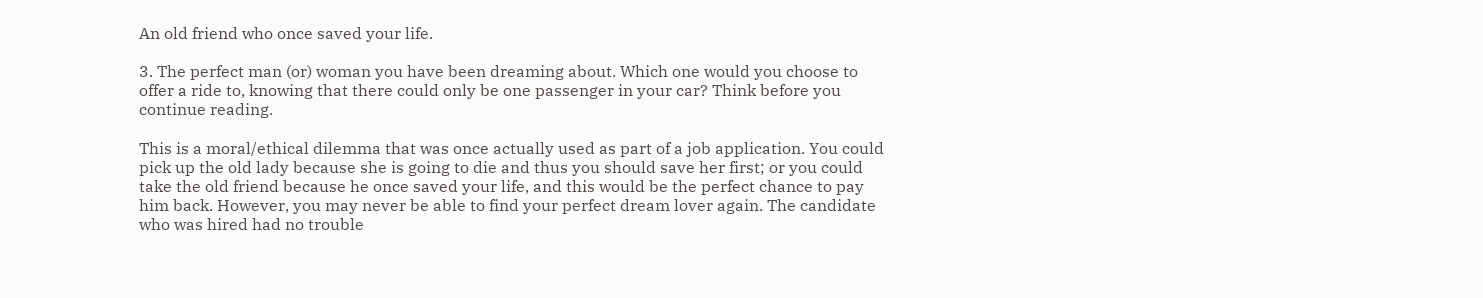An old friend who once saved your life.

3. The perfect man (or) woman you have been dreaming about. Which one would you choose to offer a ride to, knowing that there could only be one passenger in your car? Think before you continue reading.

This is a moral/ethical dilemma that was once actually used as part of a job application. You could pick up the old lady because she is going to die and thus you should save her first; or you could take the old friend because he once saved your life, and this would be the perfect chance to pay him back. However, you may never be able to find your perfect dream lover again. The candidate who was hired had no trouble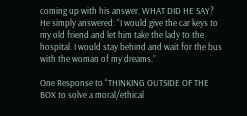coming up with his answer. WHAT DID HE SAY? He simply answered: “I would give the car keys to my old friend and let him take the lady to the hospital. I would stay behind and wait for the bus with the woman of my dreams.”

One Response to “THINKING OUTSIDE OF THE BOX to solve a moral/ethical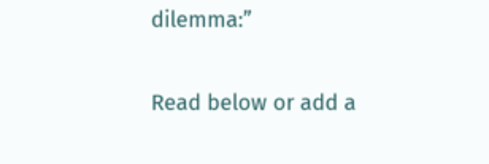dilemma:”

Read below or add a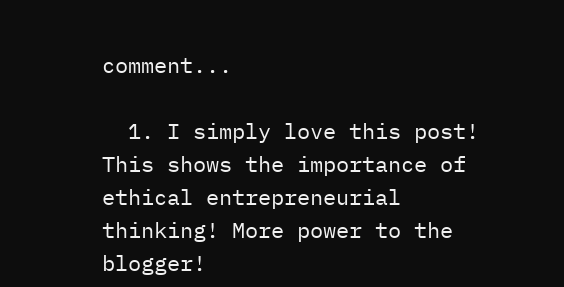comment...

  1. I simply love this post! This shows the importance of ethical entrepreneurial thinking! More power to the blogger!